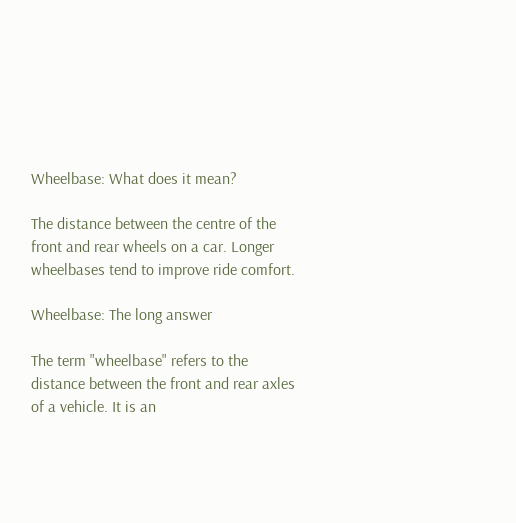Wheelbase: What does it mean?

The distance between the centre of the front and rear wheels on a car. Longer wheelbases tend to improve ride comfort.

Wheelbase: The long answer

The term "wheelbase" refers to the distance between the front and rear axles of a vehicle. It is an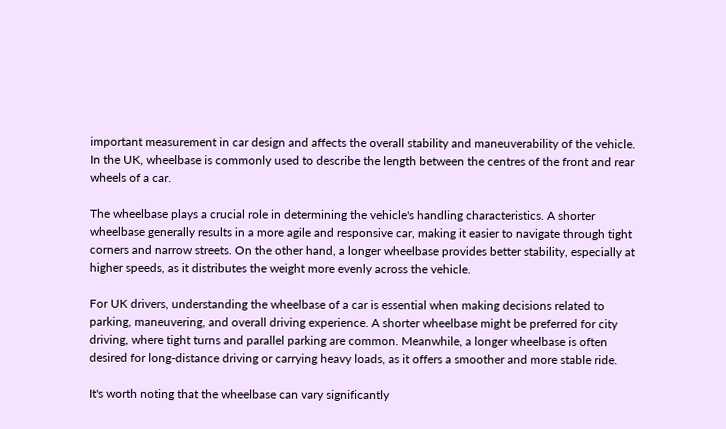important measurement in car design and affects the overall stability and maneuverability of the vehicle. In the UK, wheelbase is commonly used to describe the length between the centres of the front and rear wheels of a car.

The wheelbase plays a crucial role in determining the vehicle's handling characteristics. A shorter wheelbase generally results in a more agile and responsive car, making it easier to navigate through tight corners and narrow streets. On the other hand, a longer wheelbase provides better stability, especially at higher speeds, as it distributes the weight more evenly across the vehicle.

For UK drivers, understanding the wheelbase of a car is essential when making decisions related to parking, maneuvering, and overall driving experience. A shorter wheelbase might be preferred for city driving, where tight turns and parallel parking are common. Meanwhile, a longer wheelbase is often desired for long-distance driving or carrying heavy loads, as it offers a smoother and more stable ride.

It's worth noting that the wheelbase can vary significantly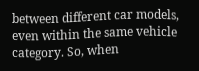between different car models, even within the same vehicle category. So, when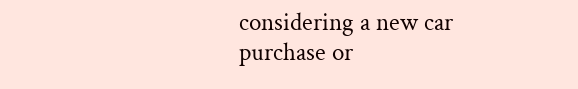considering a new car purchase or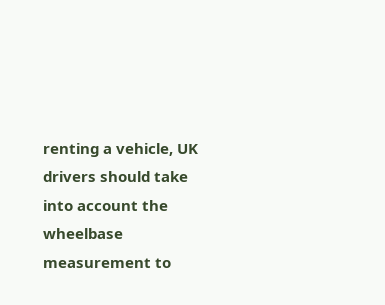renting a vehicle, UK drivers should take into account the wheelbase measurement to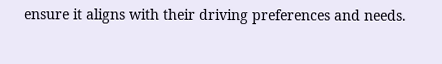ensure it aligns with their driving preferences and needs.